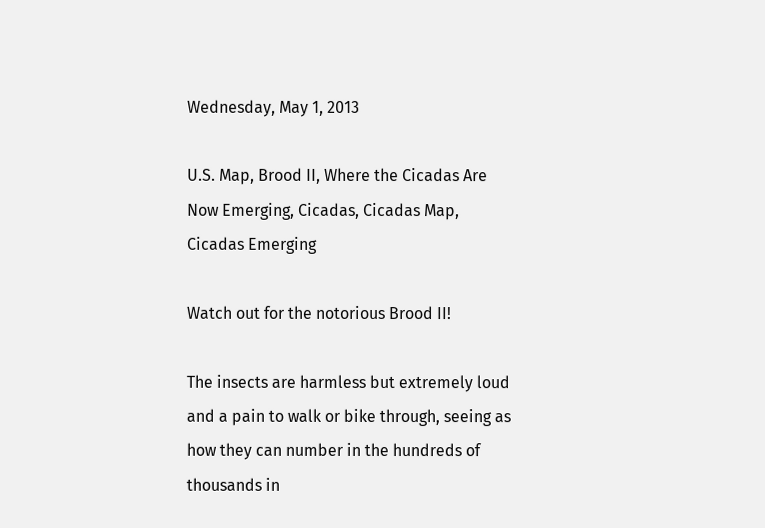Wednesday, May 1, 2013

U.S. Map, Brood II, Where the Cicadas Are Now Emerging, Cicadas, Cicadas Map, Cicadas Emerging

Watch out for the notorious Brood II!

The insects are harmless but extremely loud and a pain to walk or bike through, seeing as how they can number in the hundreds of thousands in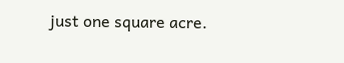just one square acre.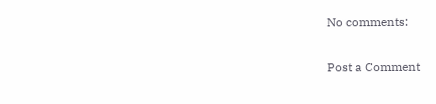No comments:

Post a Comment